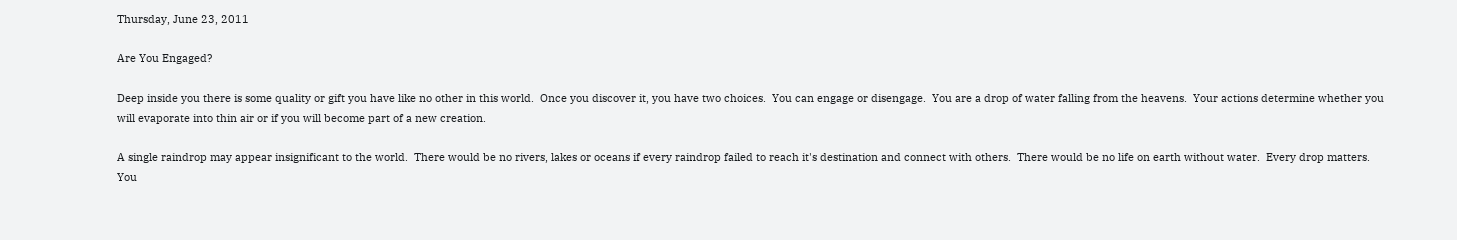Thursday, June 23, 2011

Are You Engaged?

Deep inside you there is some quality or gift you have like no other in this world.  Once you discover it, you have two choices.  You can engage or disengage.  You are a drop of water falling from the heavens.  Your actions determine whether you will evaporate into thin air or if you will become part of a new creation.

A single raindrop may appear insignificant to the world.  There would be no rivers, lakes or oceans if every raindrop failed to reach it's destination and connect with others.  There would be no life on earth without water.  Every drop matters.  You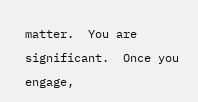matter.  You are significant.  Once you engage,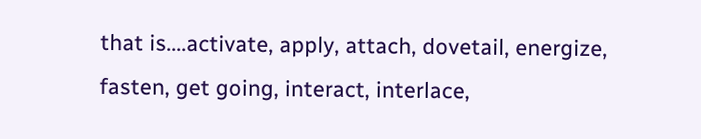that is....activate, apply, attach, dovetail, energize, fasten, get going, interact, interlace,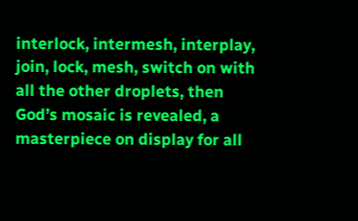interlock, intermesh, interplay, join, lock, mesh, switch on with all the other droplets, then God’s mosaic is revealed, a masterpiece on display for all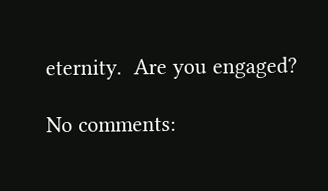eternity.  Are you engaged?

No comments: